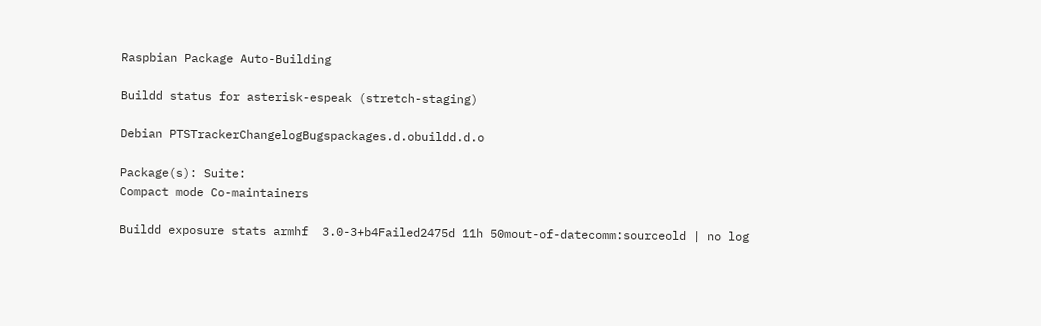Raspbian Package Auto-Building

Buildd status for asterisk-espeak (stretch-staging)

Debian PTSTrackerChangelogBugspackages.d.obuildd.d.o

Package(s): Suite:
Compact mode Co-maintainers

Buildd exposure stats armhf  3.0-3+b4Failed2475d 11h 50mout-of-datecomm:sourceold | no log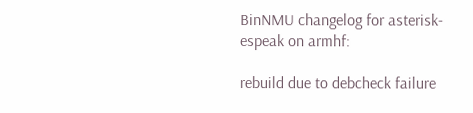BinNMU changelog for asterisk-espeak on armhf:

rebuild due to debcheck failure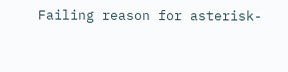Failing reason for asterisk-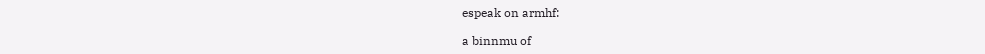espeak on armhf:

a binnmu of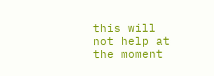this will not help at the moment